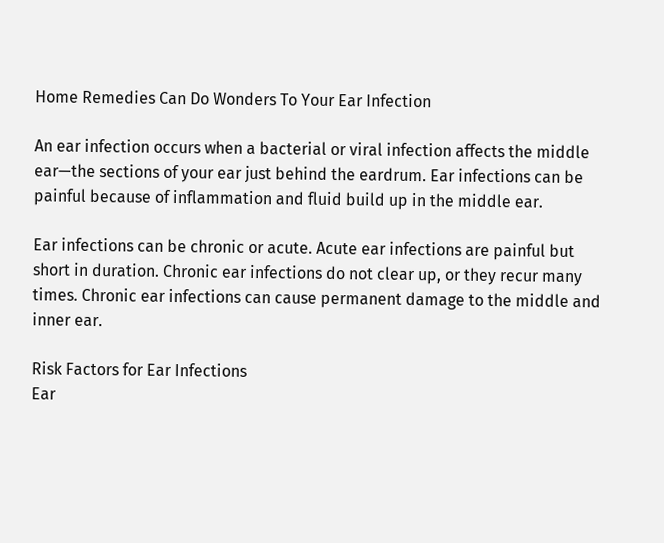Home Remedies Can Do Wonders To Your Ear Infection

An ear infection occurs when a bacterial or viral infection affects the middle ear—the sections of your ear just behind the eardrum. Ear infections can be painful because of inflammation and fluid build up in the middle ear.

Ear infections can be chronic or acute. Acute ear infections are painful but short in duration. Chronic ear infections do not clear up, or they recur many times. Chronic ear infections can cause permanent damage to the middle and inner ear.

Risk Factors for Ear Infections
Ear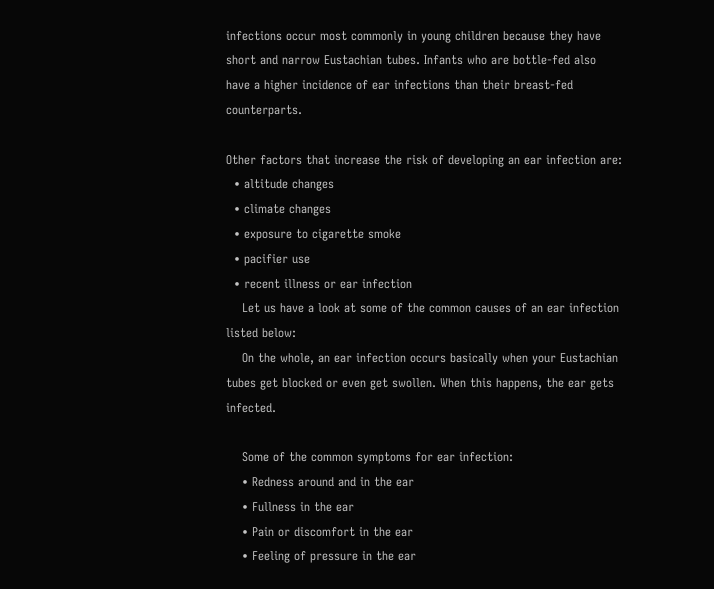infections occur most commonly in young children because they have short and narrow Eustachian tubes. Infants who are bottle-fed also have a higher incidence of ear infections than their breast-fed counterparts.

Other factors that increase the risk of developing an ear infection are:
  • altitude changes
  • climate changes
  • exposure to cigarette smoke
  • pacifier use
  • recent illness or ear infection
    Let us have a look at some of the common causes of an ear infection listed below:
    On the whole, an ear infection occurs basically when your Eustachian tubes get blocked or even get swollen. When this happens, the ear gets infected.

    Some of the common symptoms for ear infection:
    • Redness around and in the ear
    • Fullness in the ear
    • Pain or discomfort in the ear
    • Feeling of pressure in the ear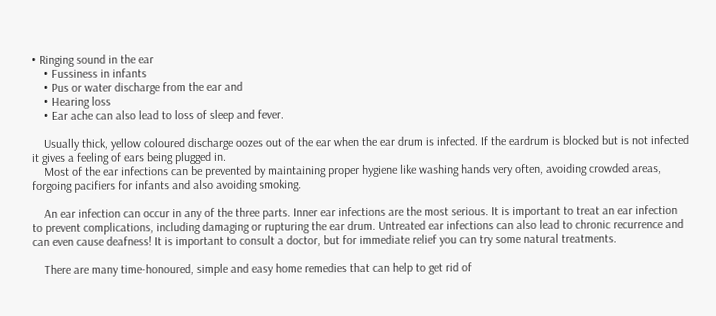• Ringing sound in the ear
    • Fussiness in infants
    • Pus or water discharge from the ear and
    • Hearing loss
    • Ear ache can also lead to loss of sleep and fever.

    Usually thick, yellow coloured discharge oozes out of the ear when the ear drum is infected. If the eardrum is blocked but is not infected it gives a feeling of ears being plugged in.
    Most of the ear infections can be prevented by maintaining proper hygiene like washing hands very often, avoiding crowded areas, forgoing pacifiers for infants and also avoiding smoking.

    An ear infection can occur in any of the three parts. Inner ear infections are the most serious. It is important to treat an ear infection to prevent complications, including damaging or rupturing the ear drum. Untreated ear infections can also lead to chronic recurrence and can even cause deafness! It is important to consult a doctor, but for immediate relief you can try some natural treatments.

    There are many time-honoured, simple and easy home remedies that can help to get rid of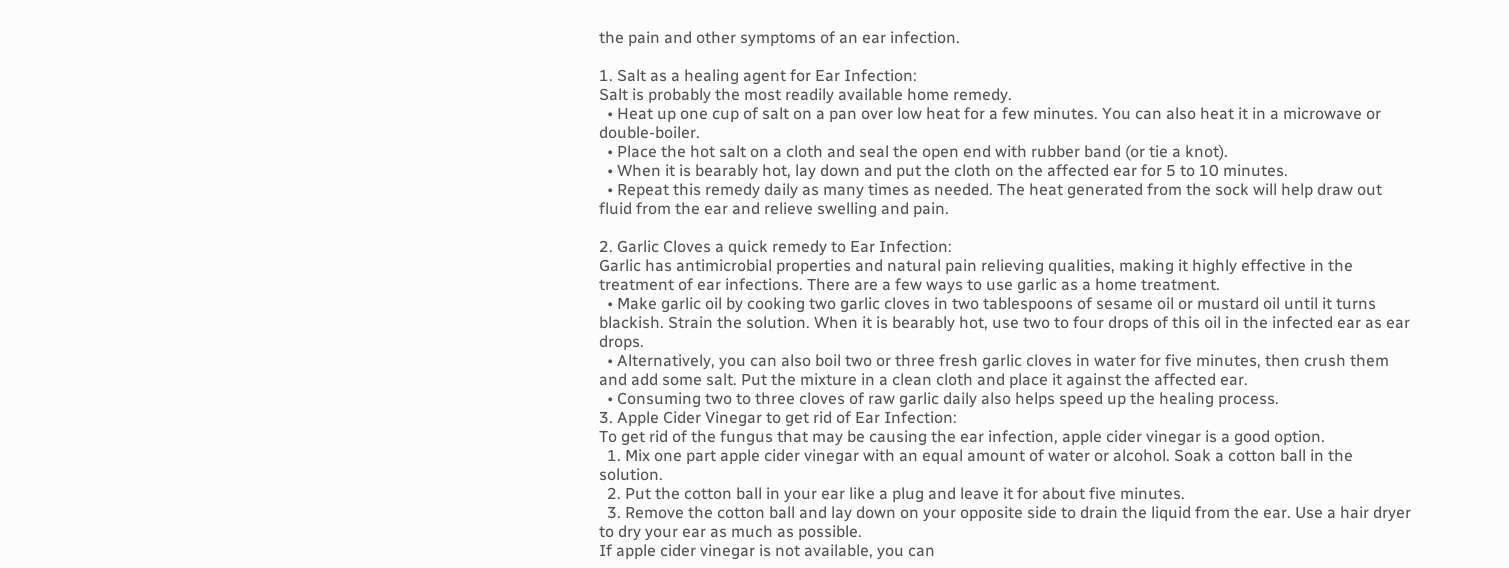the pain and other symptoms of an ear infection.

1. Salt as a healing agent for Ear Infection:
Salt is probably the most readily available home remedy.
  • Heat up one cup of salt on a pan over low heat for a few minutes. You can also heat it in a microwave or double-boiler.
  • Place the hot salt on a cloth and seal the open end with rubber band (or tie a knot).
  • When it is bearably hot, lay down and put the cloth on the affected ear for 5 to 10 minutes.
  • Repeat this remedy daily as many times as needed. The heat generated from the sock will help draw out fluid from the ear and relieve swelling and pain.

2. Garlic Cloves a quick remedy to Ear Infection:
Garlic has antimicrobial properties and natural pain relieving qualities, making it highly effective in the treatment of ear infections. There are a few ways to use garlic as a home treatment.
  • Make garlic oil by cooking two garlic cloves in two tablespoons of sesame oil or mustard oil until it turns blackish. Strain the solution. When it is bearably hot, use two to four drops of this oil in the infected ear as ear drops.
  • Alternatively, you can also boil two or three fresh garlic cloves in water for five minutes, then crush them and add some salt. Put the mixture in a clean cloth and place it against the affected ear.
  • Consuming two to three cloves of raw garlic daily also helps speed up the healing process.
3. Apple Cider Vinegar to get rid of Ear Infection:
To get rid of the fungus that may be causing the ear infection, apple cider vinegar is a good option.
  1. Mix one part apple cider vinegar with an equal amount of water or alcohol. Soak a cotton ball in the solution.
  2. Put the cotton ball in your ear like a plug and leave it for about five minutes.
  3. Remove the cotton ball and lay down on your opposite side to drain the liquid from the ear. Use a hair dryer to dry your ear as much as possible.
If apple cider vinegar is not available, you can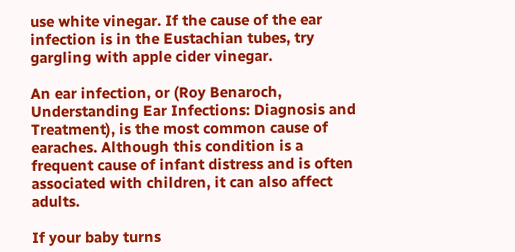use white vinegar. If the cause of the ear infection is in the Eustachian tubes, try gargling with apple cider vinegar.

An ear infection, or (Roy Benaroch, Understanding Ear Infections: Diagnosis and Treatment), is the most common cause of earaches. Although this condition is a frequent cause of infant distress and is often associated with children, it can also affect adults.

If your baby turns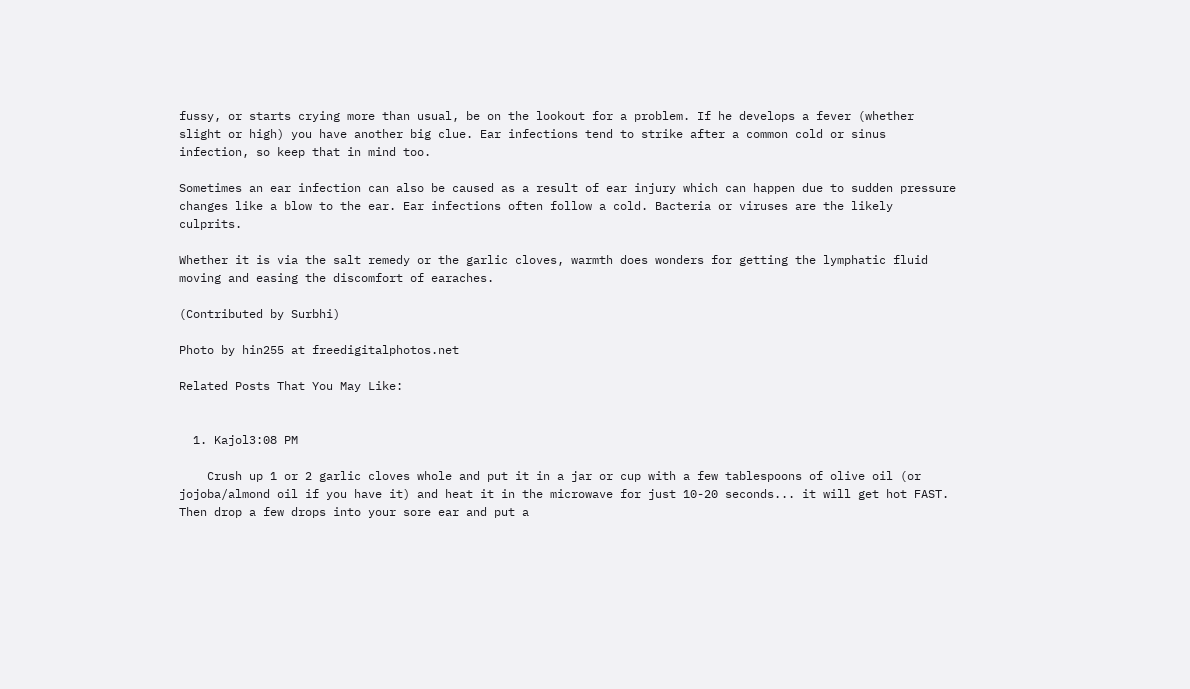fussy, or starts crying more than usual, be on the lookout for a problem. If he develops a fever (whether slight or high) you have another big clue. Ear infections tend to strike after a common cold or sinus infection, so keep that in mind too.

Sometimes an ear infection can also be caused as a result of ear injury which can happen due to sudden pressure changes like a blow to the ear. Ear infections often follow a cold. Bacteria or viruses are the likely culprits.

Whether it is via the salt remedy or the garlic cloves, warmth does wonders for getting the lymphatic fluid moving and easing the discomfort of earaches.

(Contributed by Surbhi)

Photo by hin255 at freedigitalphotos.net

Related Posts That You May Like:


  1. Kajol3:08 PM

    Crush up 1 or 2 garlic cloves whole and put it in a jar or cup with a few tablespoons of olive oil (or jojoba/almond oil if you have it) and heat it in the microwave for just 10-20 seconds... it will get hot FAST. Then drop a few drops into your sore ear and put a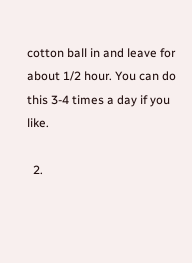cotton ball in and leave for about 1/2 hour. You can do this 3-4 times a day if you like.

  2.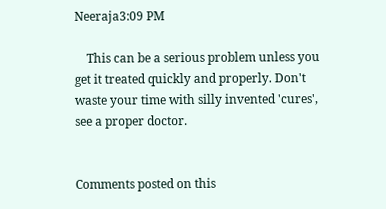Neeraja3:09 PM

    This can be a serious problem unless you get it treated quickly and properly. Don't waste your time with silly invented 'cures', see a proper doctor.


Comments posted on this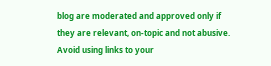blog are moderated and approved only if they are relevant, on-topic and not abusive. Avoid using links to your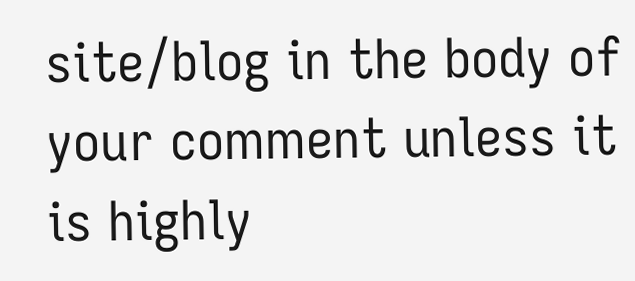site/blog in the body of your comment unless it is highly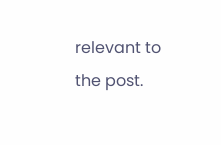relevant to the post.